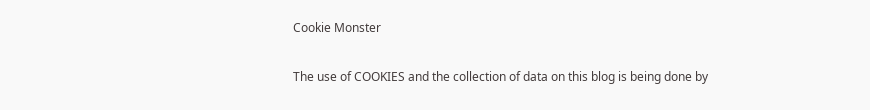Cookie Monster

The use of COOKIES and the collection of data on this blog is being done by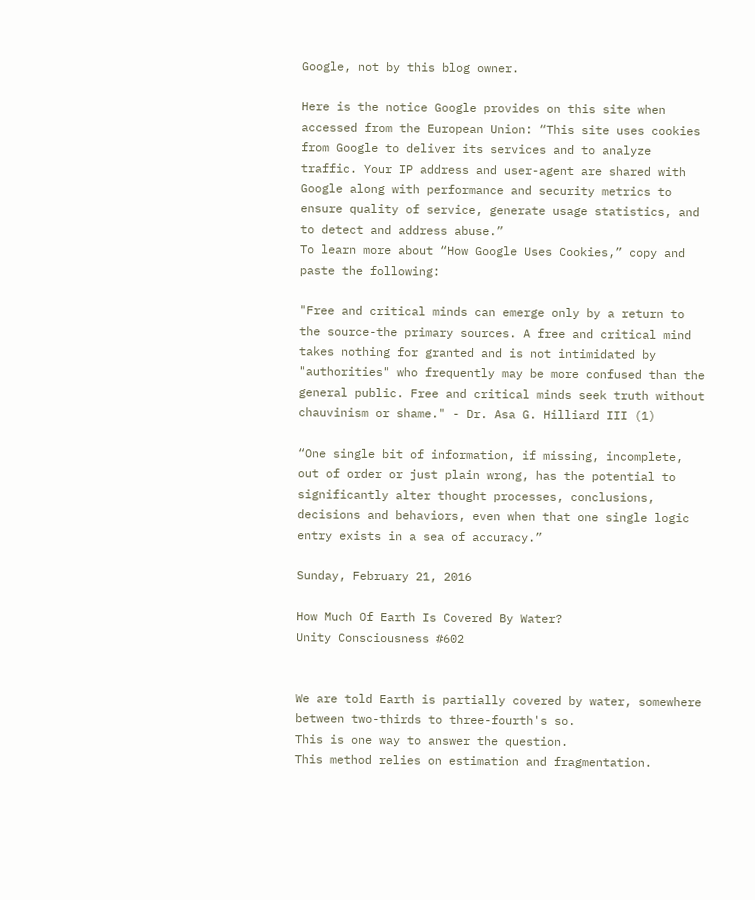Google, not by this blog owner.

Here is the notice Google provides on this site when accessed from the European Union: “This site uses cookies from Google to deliver its services and to analyze traffic. Your IP address and user-agent are shared with Google along with performance and security metrics to ensure quality of service, generate usage statistics, and to detect and address abuse.”
To learn more about “How Google Uses Cookies,” copy and paste the following:

"Free and critical minds can emerge only by a return to the source-the primary sources. A free and critical mind takes nothing for granted and is not intimidated by "authorities" who frequently may be more confused than the general public. Free and critical minds seek truth without chauvinism or shame." - Dr. Asa G. Hilliard III (1)

“One single bit of information, if missing, incomplete, out of order or just plain wrong, has the potential to significantly alter thought processes, conclusions, decisions and behaviors, even when that one single logic entry exists in a sea of accuracy.”

Sunday, February 21, 2016

How Much Of Earth Is Covered By Water?
Unity Consciousness #602


We are told Earth is partially covered by water, somewhere between two-thirds to three-fourth's so.
This is one way to answer the question.
This method relies on estimation and fragmentation.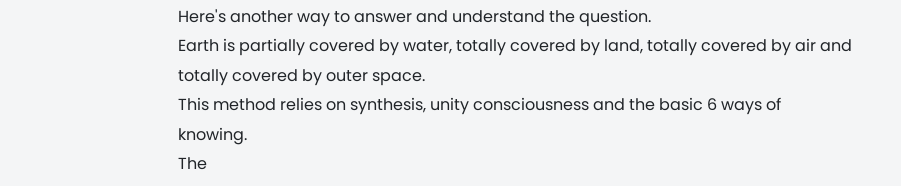Here's another way to answer and understand the question.
Earth is partially covered by water, totally covered by land, totally covered by air and totally covered by outer space.
This method relies on synthesis, unity consciousness and the basic 6 ways of knowing.
The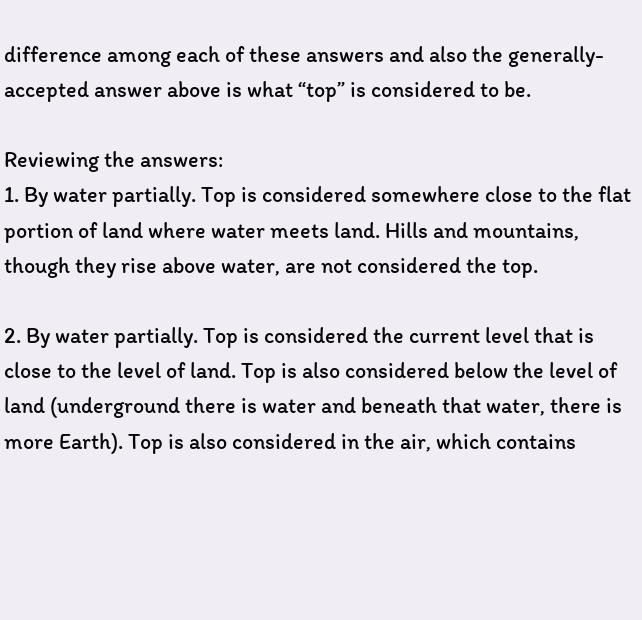difference among each of these answers and also the generally-accepted answer above is what “top” is considered to be.

Reviewing the answers:
1. By water partially. Top is considered somewhere close to the flat portion of land where water meets land. Hills and mountains, though they rise above water, are not considered the top.

2. By water partially. Top is considered the current level that is close to the level of land. Top is also considered below the level of land (underground there is water and beneath that water, there is more Earth). Top is also considered in the air, which contains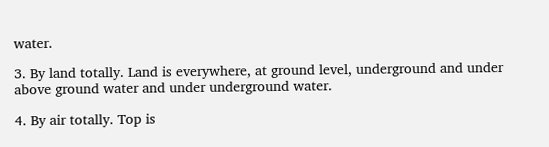water.

3. By land totally. Land is everywhere, at ground level, underground and under above ground water and under underground water.

4. By air totally. Top is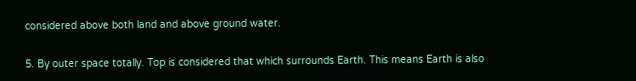considered above both land and above ground water.

5. By outer space totally. Top is considered that which surrounds Earth. This means Earth is also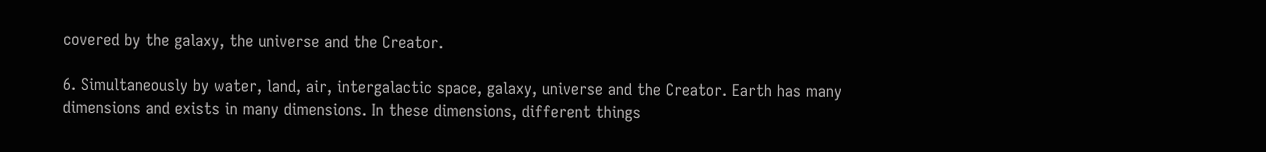covered by the galaxy, the universe and the Creator.

6. Simultaneously by water, land, air, intergalactic space, galaxy, universe and the Creator. Earth has many dimensions and exists in many dimensions. In these dimensions, different things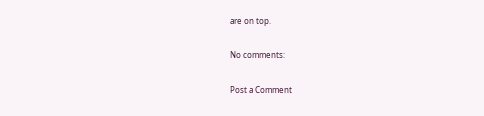are on top.

No comments:

Post a Comment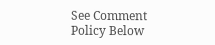See Comment Policy Below